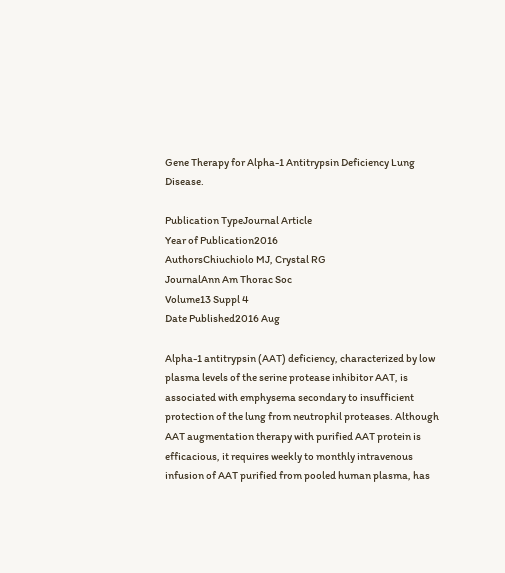Gene Therapy for Alpha-1 Antitrypsin Deficiency Lung Disease.

Publication TypeJournal Article
Year of Publication2016
AuthorsChiuchiolo MJ, Crystal RG
JournalAnn Am Thorac Soc
Volume13 Suppl 4
Date Published2016 Aug

Alpha-1 antitrypsin (AAT) deficiency, characterized by low plasma levels of the serine protease inhibitor AAT, is associated with emphysema secondary to insufficient protection of the lung from neutrophil proteases. Although AAT augmentation therapy with purified AAT protein is efficacious, it requires weekly to monthly intravenous infusion of AAT purified from pooled human plasma, has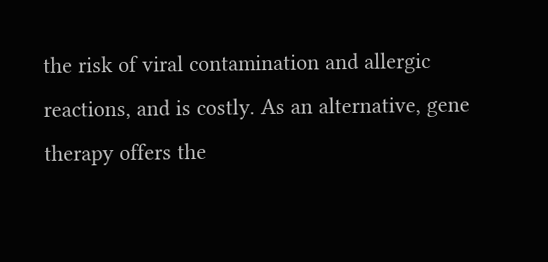the risk of viral contamination and allergic reactions, and is costly. As an alternative, gene therapy offers the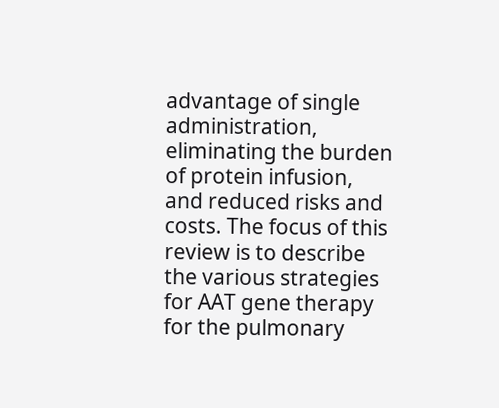advantage of single administration, eliminating the burden of protein infusion, and reduced risks and costs. The focus of this review is to describe the various strategies for AAT gene therapy for the pulmonary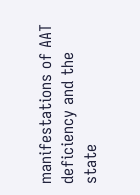manifestations of AAT deficiency and the state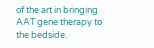of the art in bringing AAT gene therapy to the bedside.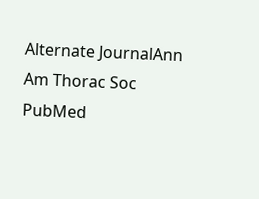Alternate JournalAnn Am Thorac Soc
PubMed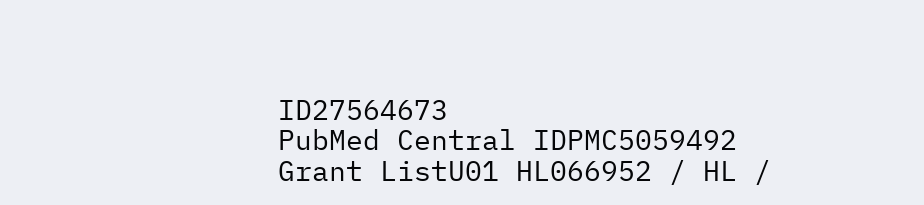ID27564673
PubMed Central IDPMC5059492
Grant ListU01 HL066952 / HL /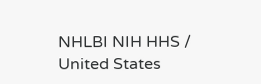NHLBI NIH HHS / United States